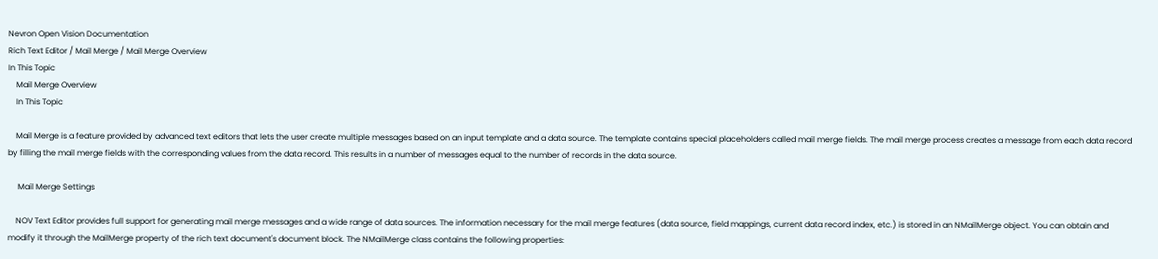Nevron Open Vision Documentation
Rich Text Editor / Mail Merge / Mail Merge Overview
In This Topic
    Mail Merge Overview
    In This Topic

    Mail Merge is a feature provided by advanced text editors that lets the user create multiple messages based on an input template and a data source. The template contains special placeholders called mail merge fields. The mail merge process creates a message from each data record by filling the mail merge fields with the corresponding values from the data record. This results in a number of messages equal to the number of records in the data source.

     Mail Merge Settings

    NOV Text Editor provides full support for generating mail merge messages and a wide range of data sources. The information necessary for the mail merge features (data source, field mappings, current data record index, etc.) is stored in an NMailMerge object. You can obtain and modify it through the MailMerge property of the rich text document's document block. The NMailMerge class contains the following properties: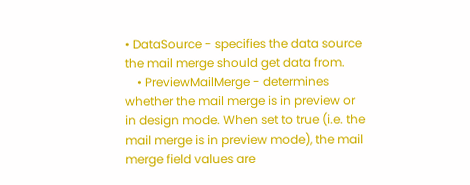• DataSource - specifies the data source the mail merge should get data from.
    • PreviewMailMerge - determines whether the mail merge is in preview or in design mode. When set to true (i.e. the mail merge is in preview mode), the mail merge field values are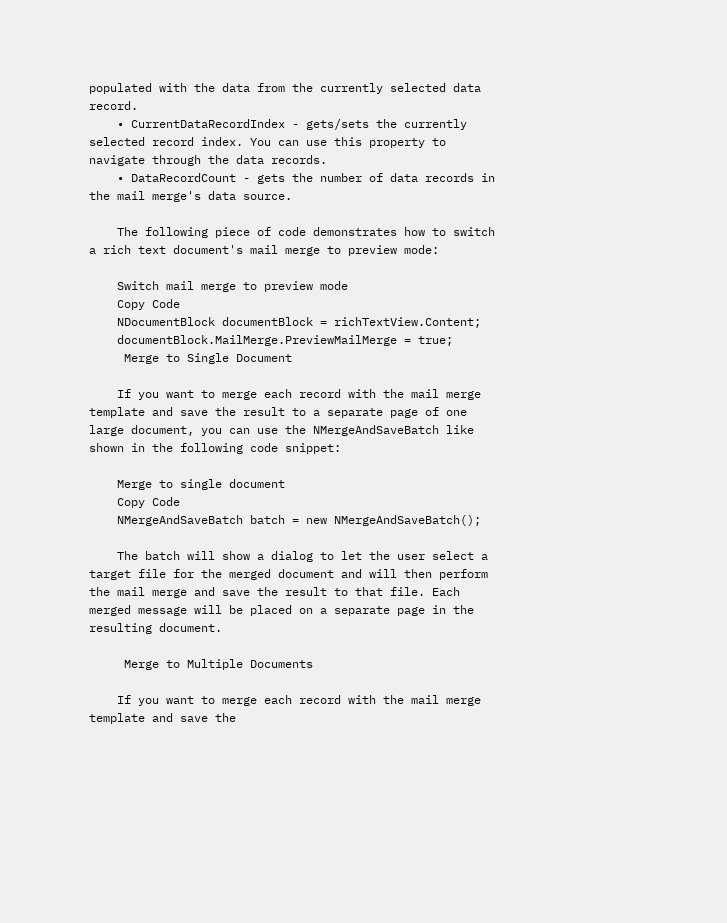populated with the data from the currently selected data record.
    • CurrentDataRecordIndex - gets/sets the currently selected record index. You can use this property to navigate through the data records.
    • DataRecordCount - gets the number of data records in the mail merge's data source.

    The following piece of code demonstrates how to switch a rich text document's mail merge to preview mode:

    Switch mail merge to preview mode
    Copy Code
    NDocumentBlock documentBlock = richTextView.Content;
    documentBlock.MailMerge.PreviewMailMerge = true;
     Merge to Single Document

    If you want to merge each record with the mail merge template and save the result to a separate page of one large document, you can use the NMergeAndSaveBatch like shown in the following code snippet:

    Merge to single document
    Copy Code
    NMergeAndSaveBatch batch = new NMergeAndSaveBatch();

    The batch will show a dialog to let the user select a target file for the merged document and will then perform the mail merge and save the result to that file. Each merged message will be placed on a separate page in the resulting document.

     Merge to Multiple Documents

    If you want to merge each record with the mail merge template and save the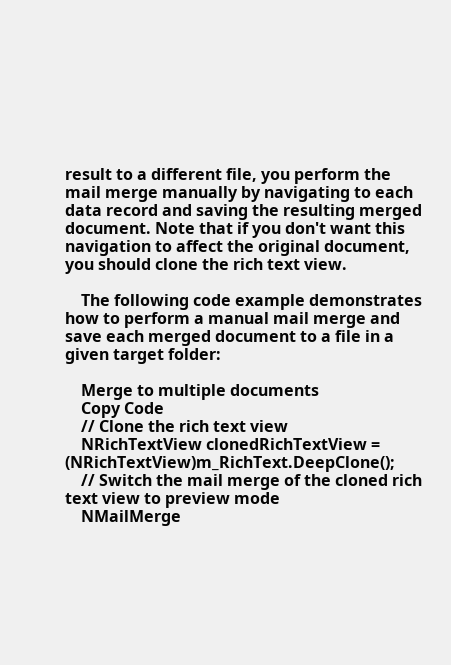result to a different file, you perform the mail merge manually by navigating to each data record and saving the resulting merged document. Note that if you don't want this navigation to affect the original document, you should clone the rich text view.

    The following code example demonstrates how to perform a manual mail merge and save each merged document to a file in a given target folder:

    Merge to multiple documents
    Copy Code
    // Clone the rich text view
    NRichTextView clonedRichTextView = (NRichTextView)m_RichText.DeepClone();
    // Switch the mail merge of the cloned rich text view to preview mode
    NMailMerge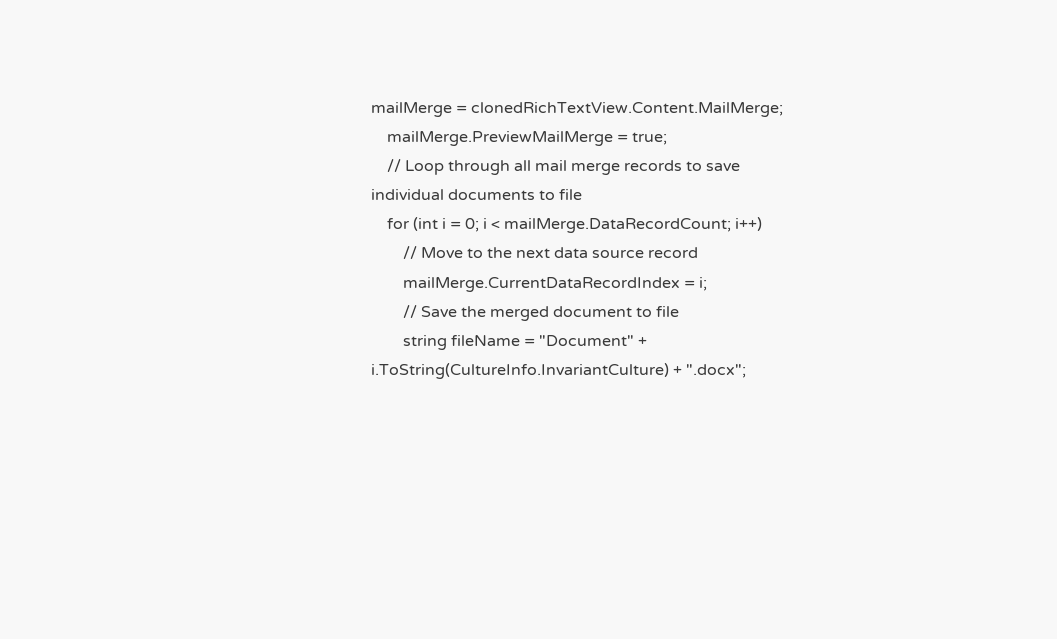mailMerge = clonedRichTextView.Content.MailMerge;
    mailMerge.PreviewMailMerge = true;
    // Loop through all mail merge records to save individual documents to file
    for (int i = 0; i < mailMerge.DataRecordCount; i++)
        // Move to the next data source record
        mailMerge.CurrentDataRecordIndex = i;
        // Save the merged document to file
        string fileName = "Document" + i.ToString(CultureInfo.InvariantCulture) + ".docx";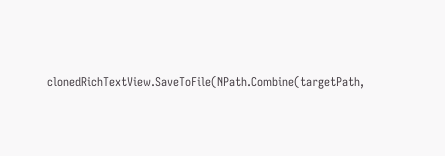clonedRichTextView.SaveToFile(NPath.Combine(targetPath,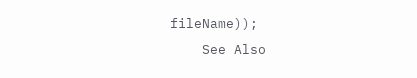fileName));
    See Also